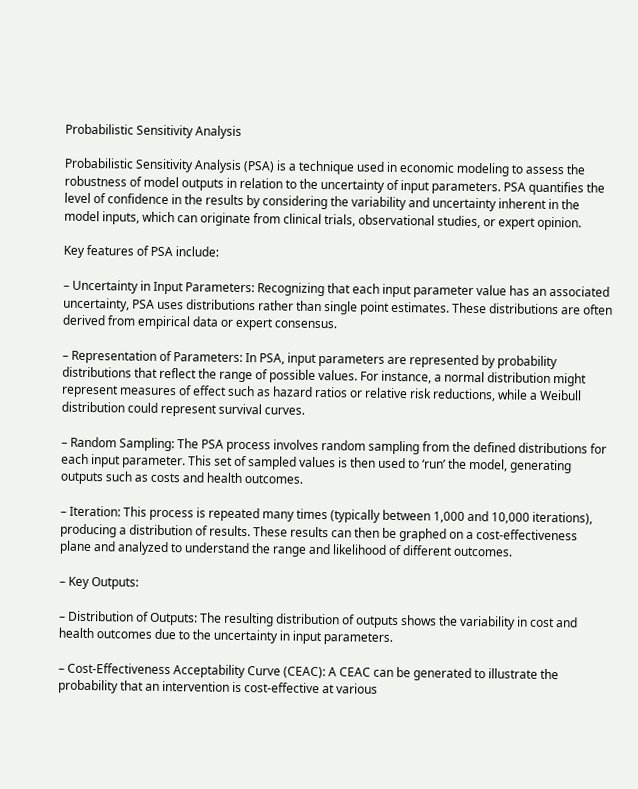Probabilistic Sensitivity Analysis

Probabilistic Sensitivity Analysis (PSA) is a technique used in economic modeling to assess the robustness of model outputs in relation to the uncertainty of input parameters. PSA quantifies the level of confidence in the results by considering the variability and uncertainty inherent in the model inputs, which can originate from clinical trials, observational studies, or expert opinion.

Key features of PSA include:

– Uncertainty in Input Parameters: Recognizing that each input parameter value has an associated uncertainty, PSA uses distributions rather than single point estimates. These distributions are often derived from empirical data or expert consensus.

– Representation of Parameters: In PSA, input parameters are represented by probability distributions that reflect the range of possible values. For instance, a normal distribution might represent measures of effect such as hazard ratios or relative risk reductions, while a Weibull distribution could represent survival curves.

– Random Sampling: The PSA process involves random sampling from the defined distributions for each input parameter. This set of sampled values is then used to ‘run’ the model, generating outputs such as costs and health outcomes.

– Iteration: This process is repeated many times (typically between 1,000 and 10,000 iterations), producing a distribution of results. These results can then be graphed on a cost-effectiveness plane and analyzed to understand the range and likelihood of different outcomes.

– Key Outputs:

– Distribution of Outputs: The resulting distribution of outputs shows the variability in cost and health outcomes due to the uncertainty in input parameters.

– Cost-Effectiveness Acceptability Curve (CEAC): A CEAC can be generated to illustrate the probability that an intervention is cost-effective at various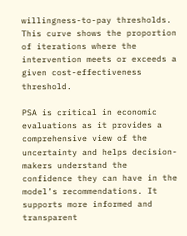willingness-to-pay thresholds. This curve shows the proportion of iterations where the intervention meets or exceeds a given cost-effectiveness threshold.

PSA is critical in economic evaluations as it provides a comprehensive view of the uncertainty and helps decision-makers understand the confidence they can have in the model’s recommendations. It supports more informed and transparent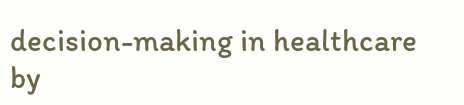decision-making in healthcare by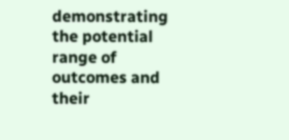demonstrating the potential range of outcomes and their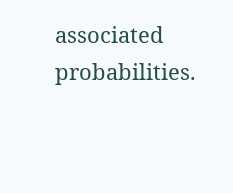associated probabilities.